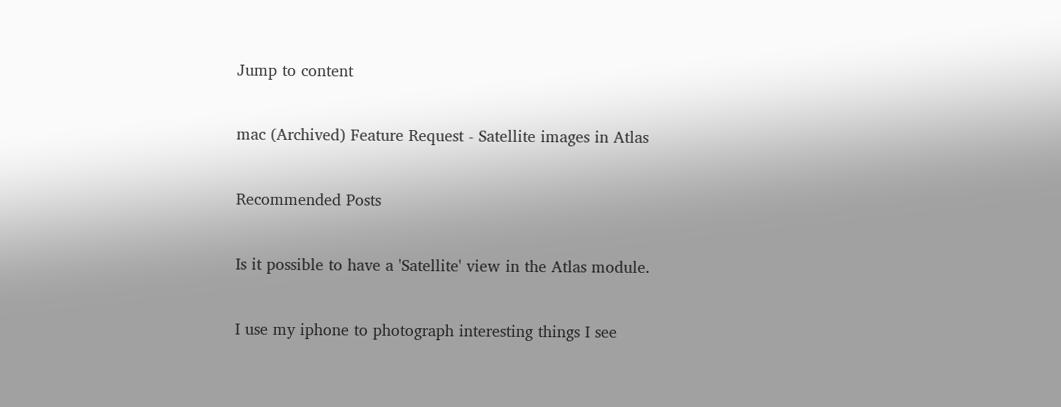Jump to content

mac (Archived) Feature Request - Satellite images in Atlas

Recommended Posts

Is it possible to have a 'Satellite' view in the Atlas module.

I use my iphone to photograph interesting things I see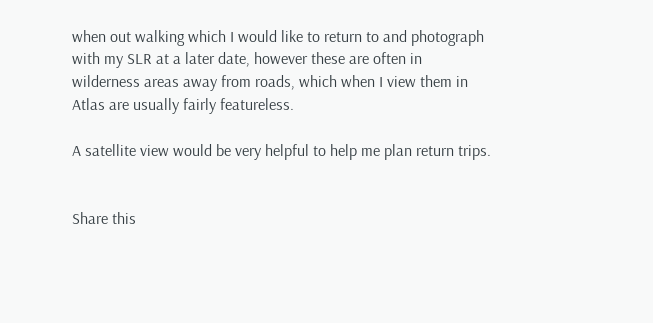when out walking which I would like to return to and photograph with my SLR at a later date, however these are often in wilderness areas away from roads, which when I view them in Atlas are usually fairly featureless.

A satellite view would be very helpful to help me plan return trips.


Share this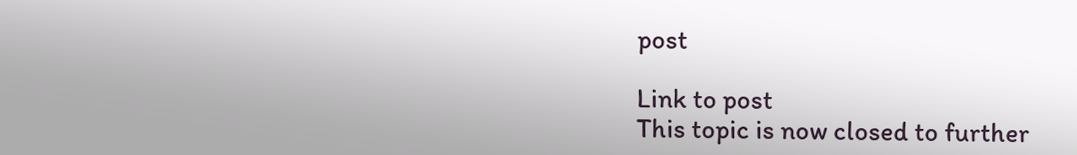post

Link to post
This topic is now closed to further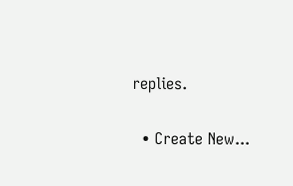replies.

  • Create New...